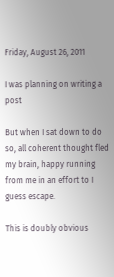Friday, August 26, 2011

I was planning on writing a post

But when I sat down to do so, all coherent thought fled my brain, happy running from me in an effort to I guess escape.

This is doubly obvious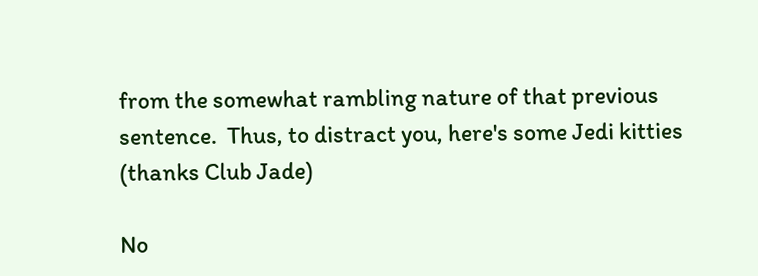from the somewhat rambling nature of that previous sentence.  Thus, to distract you, here's some Jedi kitties (thanks Club Jade)

No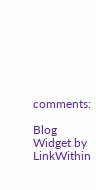comments:

Blog Widget by LinkWithin